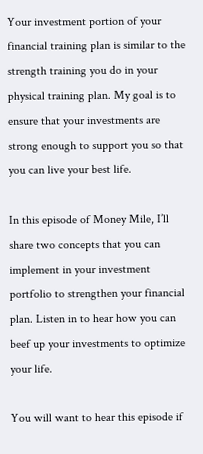Your investment portion of your financial training plan is similar to the strength training you do in your physical training plan. My goal is to ensure that your investments are strong enough to support you so that you can live your best life.

In this episode of Money Mile, I’ll share two concepts that you can implement in your investment portfolio to strengthen your financial plan. Listen in to hear how you can beef up your investments to optimize your life.

You will want to hear this episode if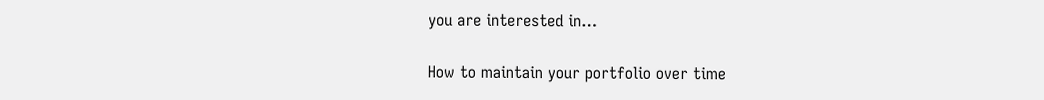you are interested in…

How to maintain your portfolio over time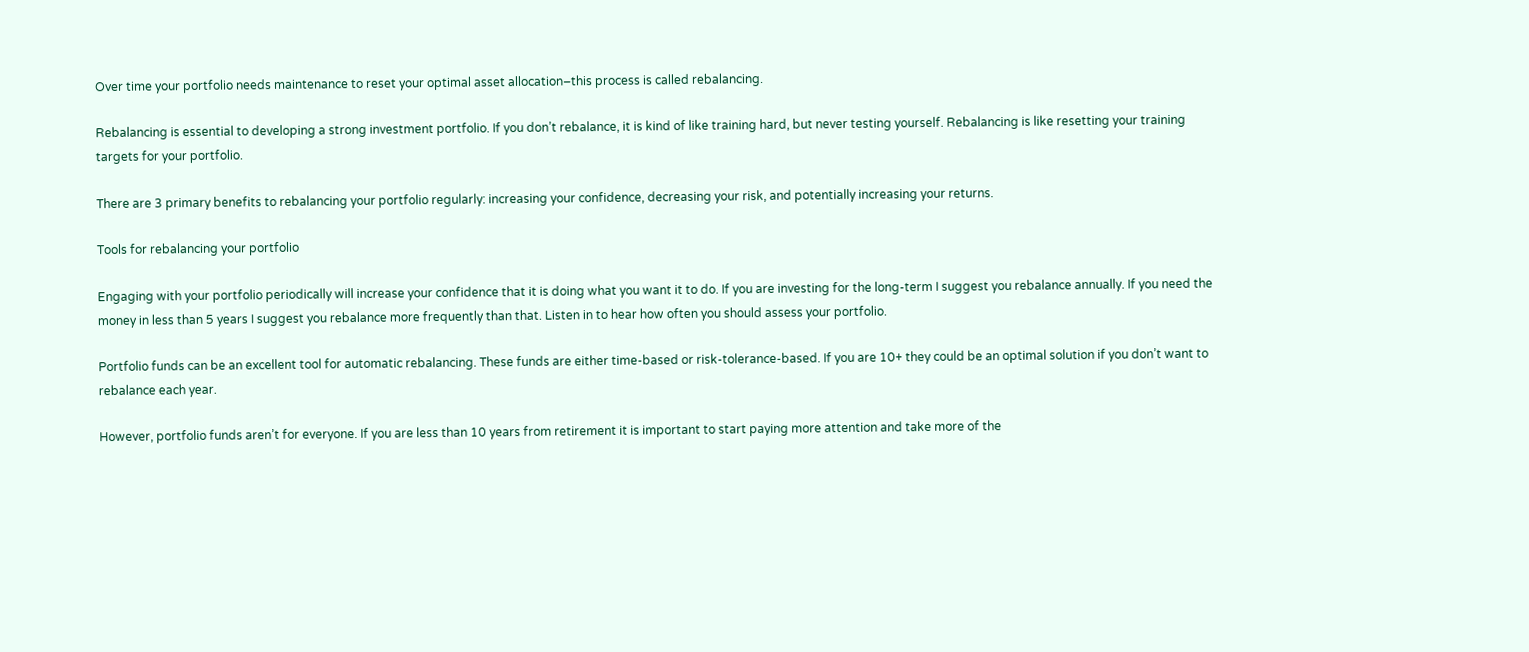Over time your portfolio needs maintenance to reset your optimal asset allocation–this process is called rebalancing.

Rebalancing is essential to developing a strong investment portfolio. If you don’t rebalance, it is kind of like training hard, but never testing yourself. Rebalancing is like resetting your training targets for your portfolio.

There are 3 primary benefits to rebalancing your portfolio regularly: increasing your confidence, decreasing your risk, and potentially increasing your returns.

Tools for rebalancing your portfolio

Engaging with your portfolio periodically will increase your confidence that it is doing what you want it to do. If you are investing for the long-term I suggest you rebalance annually. If you need the money in less than 5 years I suggest you rebalance more frequently than that. Listen in to hear how often you should assess your portfolio.

Portfolio funds can be an excellent tool for automatic rebalancing. These funds are either time-based or risk-tolerance-based. If you are 10+ they could be an optimal solution if you don’t want to rebalance each year.

However, portfolio funds aren’t for everyone. If you are less than 10 years from retirement it is important to start paying more attention and take more of the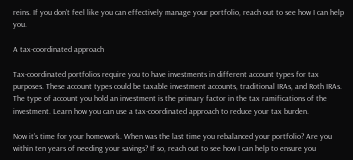reins. If you don’t feel like you can effectively manage your portfolio, reach out to see how I can help you.

A tax-coordinated approach

Tax-coordinated portfolios require you to have investments in different account types for tax purposes. These account types could be taxable investment accounts, traditional IRAs, and Roth IRAs. The type of account you hold an investment is the primary factor in the tax ramifications of the investment. Learn how you can use a tax-coordinated approach to reduce your tax burden.

Now it’s time for your homework. When was the last time you rebalanced your portfolio? Are you within ten years of needing your savings? If so, reach out to see how I can help to ensure you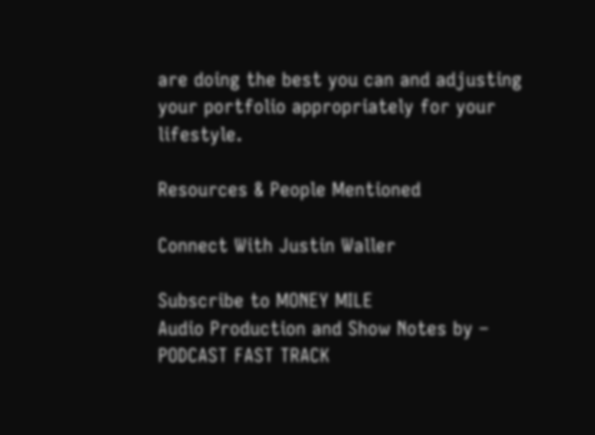are doing the best you can and adjusting your portfolio appropriately for your lifestyle.

Resources & People Mentioned

Connect With Justin Waller

Subscribe to MONEY MILE
Audio Production and Show Notes by – PODCAST FAST TRACK